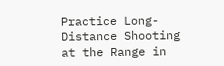Practice Long-Distance Shooting at the Range in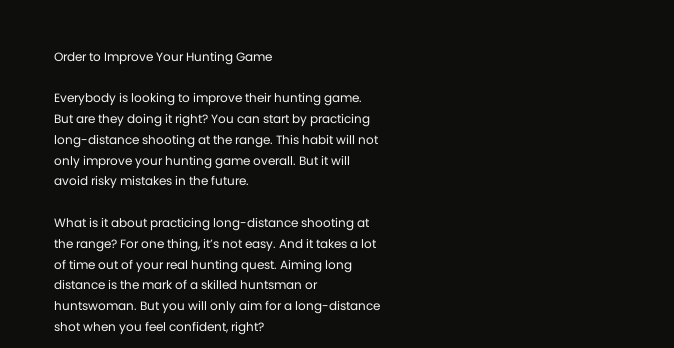Order to Improve Your Hunting Game

Everybody is looking to improve their hunting game. But are they doing it right? You can start by practicing long-distance shooting at the range. This habit will not only improve your hunting game overall. But it will avoid risky mistakes in the future.

What is it about practicing long-distance shooting at the range? For one thing, it’s not easy. And it takes a lot of time out of your real hunting quest. Aiming long distance is the mark of a skilled huntsman or huntswoman. But you will only aim for a long-distance shot when you feel confident, right?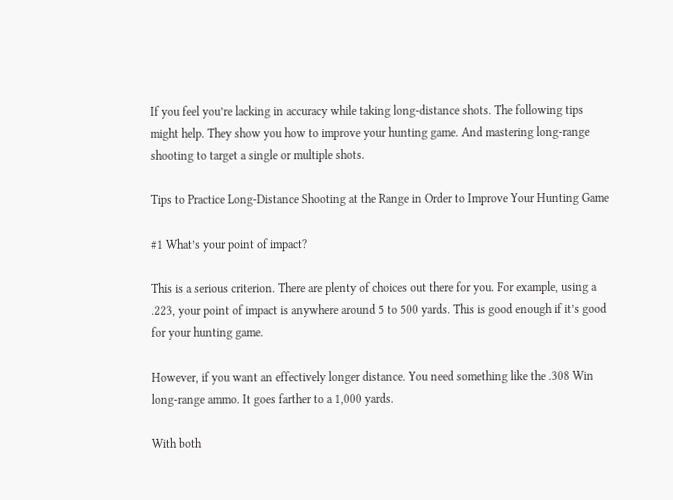If you feel you’re lacking in accuracy while taking long-distance shots. The following tips might help. They show you how to improve your hunting game. And mastering long-range shooting to target a single or multiple shots.

Tips to Practice Long-Distance Shooting at the Range in Order to Improve Your Hunting Game

#1 What’s your point of impact?

This is a serious criterion. There are plenty of choices out there for you. For example, using a .223, your point of impact is anywhere around 5 to 500 yards. This is good enough if it’s good for your hunting game.

However, if you want an effectively longer distance. You need something like the .308 Win long-range ammo. It goes farther to a 1,000 yards.

With both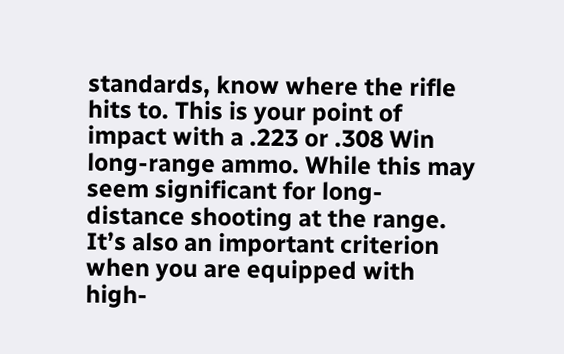standards, know where the rifle hits to. This is your point of impact with a .223 or .308 Win long-range ammo. While this may seem significant for long-distance shooting at the range. It’s also an important criterion when you are equipped with high-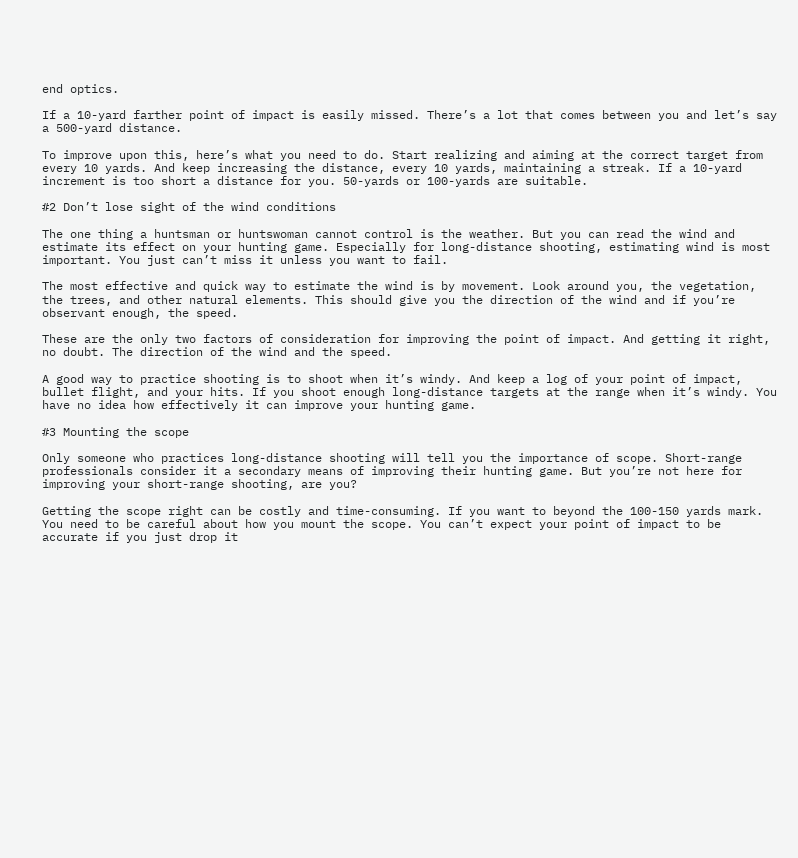end optics.

If a 10-yard farther point of impact is easily missed. There’s a lot that comes between you and let’s say a 500-yard distance.

To improve upon this, here’s what you need to do. Start realizing and aiming at the correct target from every 10 yards. And keep increasing the distance, every 10 yards, maintaining a streak. If a 10-yard increment is too short a distance for you. 50-yards or 100-yards are suitable.

#2 Don’t lose sight of the wind conditions

The one thing a huntsman or huntswoman cannot control is the weather. But you can read the wind and estimate its effect on your hunting game. Especially for long-distance shooting, estimating wind is most important. You just can’t miss it unless you want to fail.

The most effective and quick way to estimate the wind is by movement. Look around you, the vegetation, the trees, and other natural elements. This should give you the direction of the wind and if you’re observant enough, the speed.

These are the only two factors of consideration for improving the point of impact. And getting it right, no doubt. The direction of the wind and the speed.

A good way to practice shooting is to shoot when it’s windy. And keep a log of your point of impact, bullet flight, and your hits. If you shoot enough long-distance targets at the range when it’s windy. You have no idea how effectively it can improve your hunting game.

#3 Mounting the scope

Only someone who practices long-distance shooting will tell you the importance of scope. Short-range professionals consider it a secondary means of improving their hunting game. But you’re not here for improving your short-range shooting, are you?

Getting the scope right can be costly and time-consuming. If you want to beyond the 100-150 yards mark. You need to be careful about how you mount the scope. You can’t expect your point of impact to be accurate if you just drop it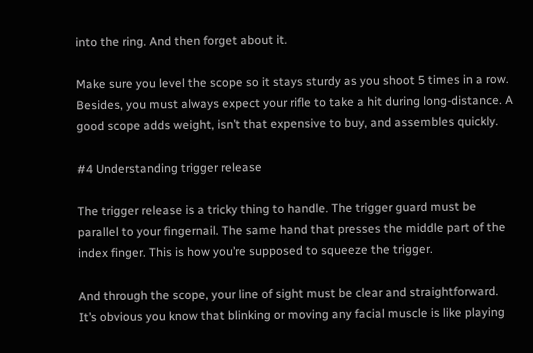into the ring. And then forget about it.

Make sure you level the scope so it stays sturdy as you shoot 5 times in a row. Besides, you must always expect your rifle to take a hit during long-distance. A good scope adds weight, isn’t that expensive to buy, and assembles quickly.

#4 Understanding trigger release

The trigger release is a tricky thing to handle. The trigger guard must be parallel to your fingernail. The same hand that presses the middle part of the index finger. This is how you’re supposed to squeeze the trigger.

And through the scope, your line of sight must be clear and straightforward. It’s obvious you know that blinking or moving any facial muscle is like playing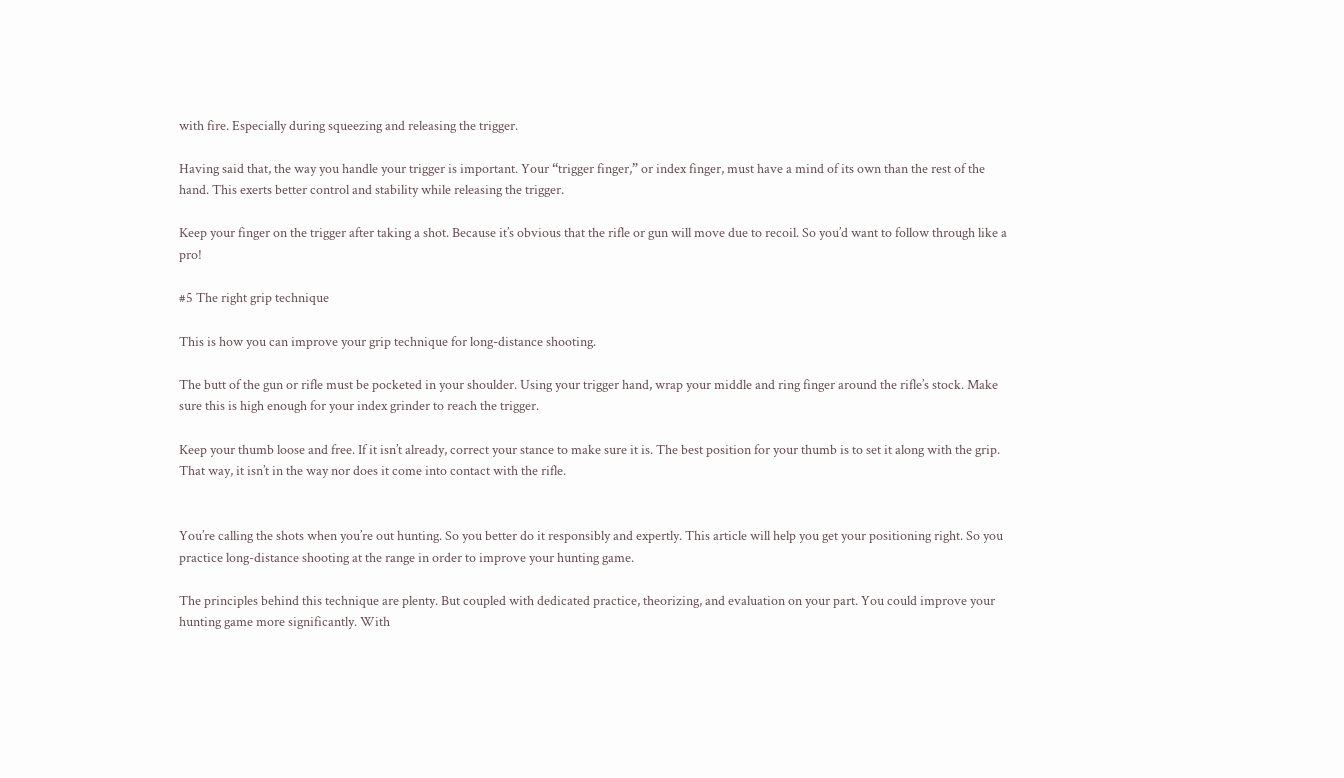with fire. Especially during squeezing and releasing the trigger.

Having said that, the way you handle your trigger is important. Your “trigger finger,” or index finger, must have a mind of its own than the rest of the hand. This exerts better control and stability while releasing the trigger.

Keep your finger on the trigger after taking a shot. Because it’s obvious that the rifle or gun will move due to recoil. So you’d want to follow through like a pro!

#5 The right grip technique

This is how you can improve your grip technique for long-distance shooting.

The butt of the gun or rifle must be pocketed in your shoulder. Using your trigger hand, wrap your middle and ring finger around the rifle’s stock. Make sure this is high enough for your index grinder to reach the trigger.

Keep your thumb loose and free. If it isn’t already, correct your stance to make sure it is. The best position for your thumb is to set it along with the grip. That way, it isn’t in the way nor does it come into contact with the rifle.


You’re calling the shots when you’re out hunting. So you better do it responsibly and expertly. This article will help you get your positioning right. So you practice long-distance shooting at the range in order to improve your hunting game.

The principles behind this technique are plenty. But coupled with dedicated practice, theorizing, and evaluation on your part. You could improve your hunting game more significantly. With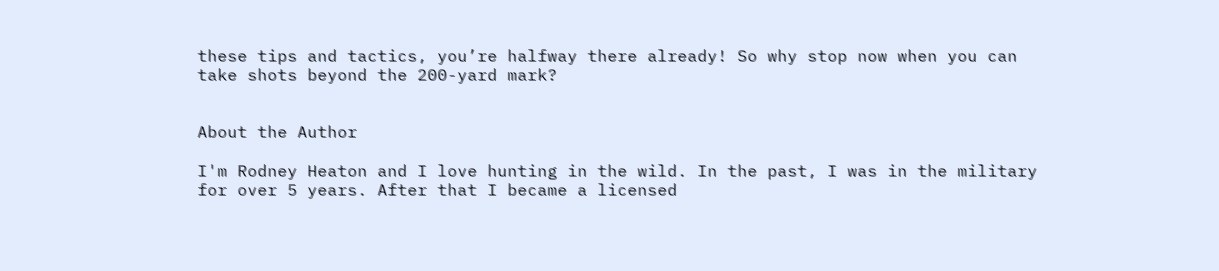these tips and tactics, you’re halfway there already! So why stop now when you can take shots beyond the 200-yard mark?


About the Author

I'm Rodney Heaton and I love hunting in the wild. In the past, I was in the military for over 5 years. After that I became a licensed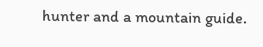hunter and a mountain guide.